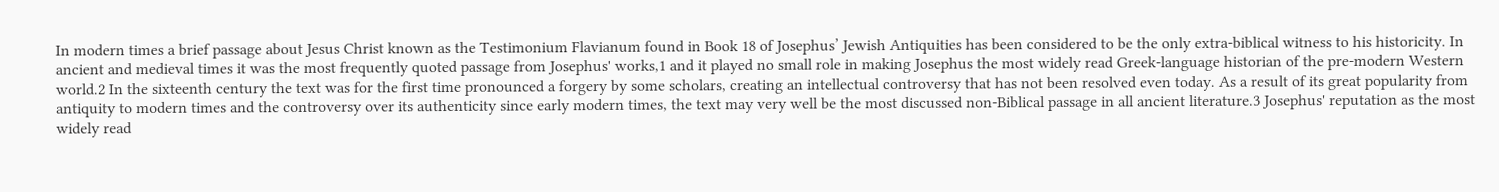In modern times a brief passage about Jesus Christ known as the Testimonium Flavianum found in Book 18 of Josephus’ Jewish Antiquities has been considered to be the only extra-biblical witness to his historicity. In ancient and medieval times it was the most frequently quoted passage from Josephus' works,1 and it played no small role in making Josephus the most widely read Greek-language historian of the pre-modern Western world.2 In the sixteenth century the text was for the first time pronounced a forgery by some scholars, creating an intellectual controversy that has not been resolved even today. As a result of its great popularity from antiquity to modern times and the controversy over its authenticity since early modern times, the text may very well be the most discussed non-Biblical passage in all ancient literature.3 Josephus' reputation as the most widely read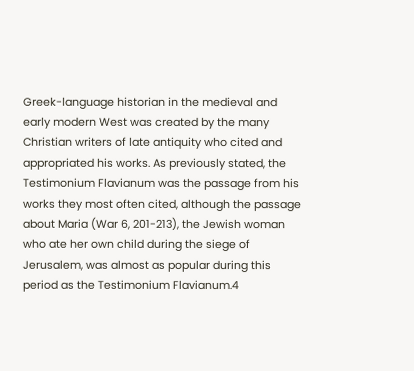Greek-language historian in the medieval and early modern West was created by the many Christian writers of late antiquity who cited and appropriated his works. As previously stated, the Testimonium Flavianum was the passage from his works they most often cited, although the passage about Maria (War 6, 201-213), the Jewish woman who ate her own child during the siege of Jerusalem, was almost as popular during this period as the Testimonium Flavianum.4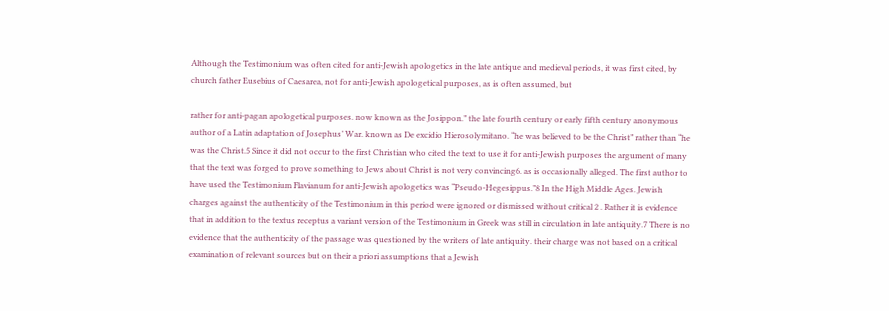Although the Testimonium was often cited for anti-Jewish apologetics in the late antique and medieval periods, it was first cited, by church father Eusebius of Caesarea, not for anti-Jewish apologetical purposes, as is often assumed, but

rather for anti-pagan apologetical purposes. now known as the Josippon.” the late fourth century or early fifth century anonymous author of a Latin adaptation of Josephus’ War. known as De excidio Hierosolymitano. “he was believed to be the Christ” rather than “he was the Christ.5 Since it did not occur to the first Christian who cited the text to use it for anti-Jewish purposes the argument of many that the text was forged to prove something to Jews about Christ is not very convincing6. as is occasionally alleged. The first author to have used the Testimonium Flavianum for anti-Jewish apologetics was “Pseudo-Hegesippus.”8 In the High Middle Ages. Jewish charges against the authenticity of the Testimonium in this period were ignored or dismissed without critical 2 . Rather it is evidence that in addition to the textus receptus a variant version of the Testimonium in Greek was still in circulation in late antiquity.7 There is no evidence that the authenticity of the passage was questioned by the writers of late antiquity. their charge was not based on a critical examination of relevant sources but on their a priori assumptions that a Jewish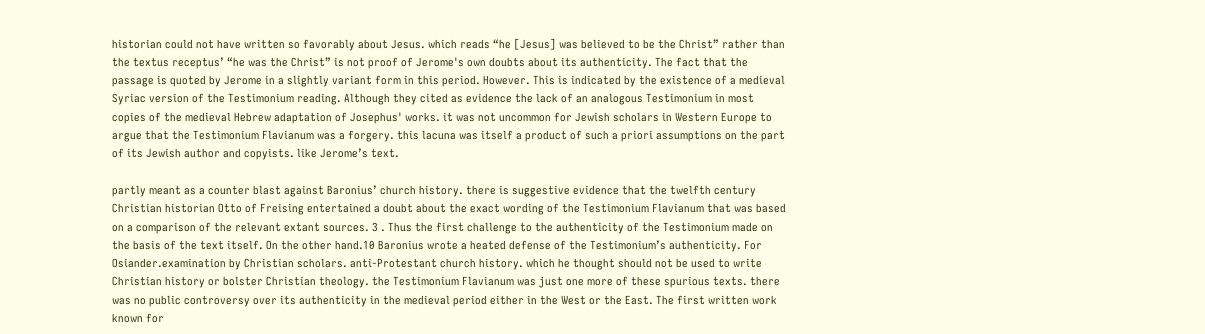historian could not have written so favorably about Jesus. which reads “he [Jesus] was believed to be the Christ” rather than the textus receptus’ “he was the Christ” is not proof of Jerome's own doubts about its authenticity. The fact that the passage is quoted by Jerome in a slightly variant form in this period. However. This is indicated by the existence of a medieval Syriac version of the Testimonium reading. Although they cited as evidence the lack of an analogous Testimonium in most copies of the medieval Hebrew adaptation of Josephus' works. it was not uncommon for Jewish scholars in Western Europe to argue that the Testimonium Flavianum was a forgery. this lacuna was itself a product of such a priori assumptions on the part of its Jewish author and copyists. like Jerome’s text.

partly meant as a counter blast against Baronius’ church history. there is suggestive evidence that the twelfth century Christian historian Otto of Freising entertained a doubt about the exact wording of the Testimonium Flavianum that was based on a comparison of the relevant extant sources. 3 . Thus the first challenge to the authenticity of the Testimonium made on the basis of the text itself. On the other hand.10 Baronius wrote a heated defense of the Testimonium’s authenticity. For Osiander.examination by Christian scholars. anti-Protestant church history. which he thought should not be used to write Christian history or bolster Christian theology. the Testimonium Flavianum was just one more of these spurious texts. there was no public controversy over its authenticity in the medieval period either in the West or the East. The first written work known for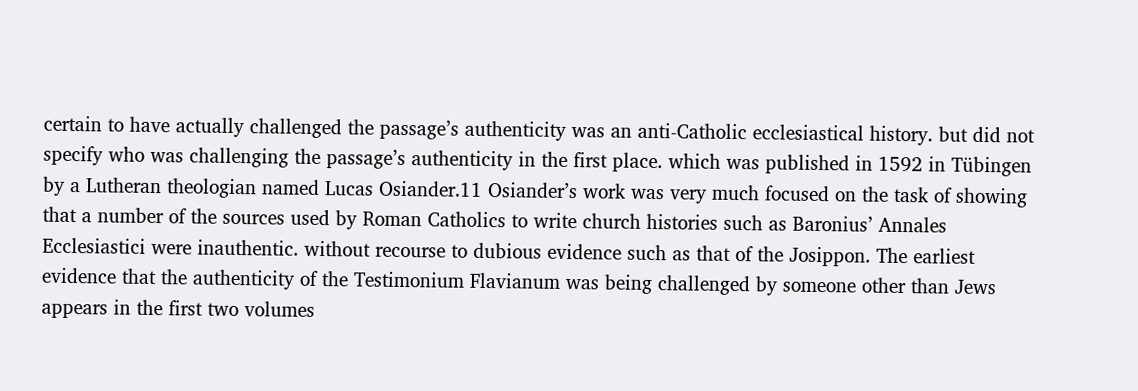certain to have actually challenged the passage’s authenticity was an anti-Catholic ecclesiastical history. but did not specify who was challenging the passage’s authenticity in the first place. which was published in 1592 in Tübingen by a Lutheran theologian named Lucas Osiander.11 Osiander’s work was very much focused on the task of showing that a number of the sources used by Roman Catholics to write church histories such as Baronius’ Annales Ecclesiastici were inauthentic. without recourse to dubious evidence such as that of the Josippon. The earliest evidence that the authenticity of the Testimonium Flavianum was being challenged by someone other than Jews appears in the first two volumes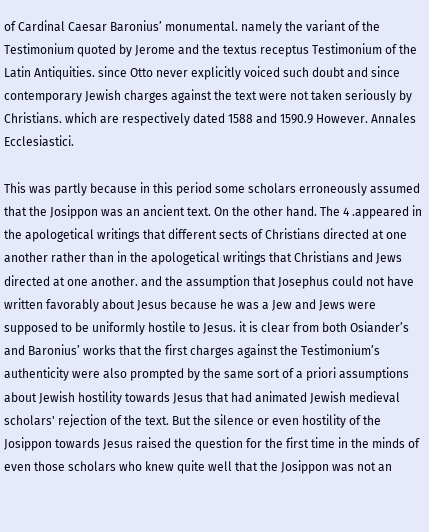of Cardinal Caesar Baronius’ monumental. namely the variant of the Testimonium quoted by Jerome and the textus receptus Testimonium of the Latin Antiquities. since Otto never explicitly voiced such doubt and since contemporary Jewish charges against the text were not taken seriously by Christians. which are respectively dated 1588 and 1590.9 However. Annales Ecclesiastici.

This was partly because in this period some scholars erroneously assumed that the Josippon was an ancient text. On the other hand. The 4 .appeared in the apologetical writings that different sects of Christians directed at one another rather than in the apologetical writings that Christians and Jews directed at one another. and the assumption that Josephus could not have written favorably about Jesus because he was a Jew and Jews were supposed to be uniformly hostile to Jesus. it is clear from both Osiander’s and Baronius’ works that the first charges against the Testimonium’s authenticity were also prompted by the same sort of a priori assumptions about Jewish hostility towards Jesus that had animated Jewish medieval scholars' rejection of the text. But the silence or even hostility of the Josippon towards Jesus raised the question for the first time in the minds of even those scholars who knew quite well that the Josippon was not an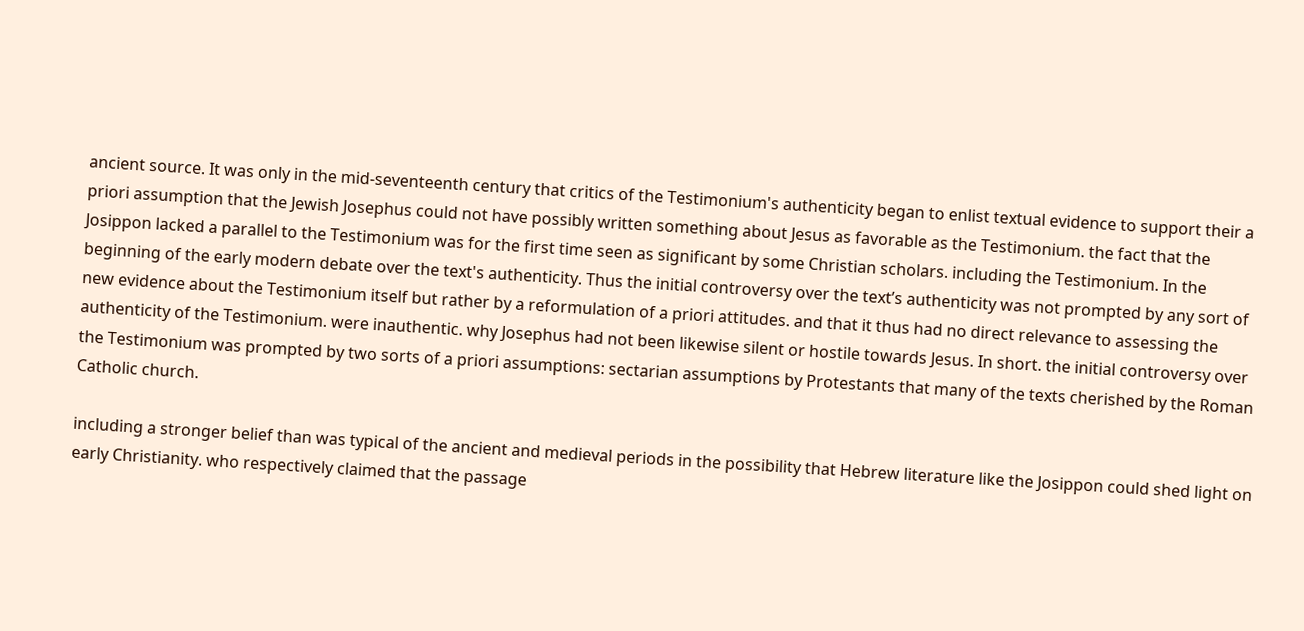ancient source. It was only in the mid-seventeenth century that critics of the Testimonium's authenticity began to enlist textual evidence to support their a priori assumption that the Jewish Josephus could not have possibly written something about Jesus as favorable as the Testimonium. the fact that the Josippon lacked a parallel to the Testimonium was for the first time seen as significant by some Christian scholars. including the Testimonium. In the beginning of the early modern debate over the text's authenticity. Thus the initial controversy over the text’s authenticity was not prompted by any sort of new evidence about the Testimonium itself but rather by a reformulation of a priori attitudes. and that it thus had no direct relevance to assessing the authenticity of the Testimonium. were inauthentic. why Josephus had not been likewise silent or hostile towards Jesus. In short. the initial controversy over the Testimonium was prompted by two sorts of a priori assumptions: sectarian assumptions by Protestants that many of the texts cherished by the Roman Catholic church.

including a stronger belief than was typical of the ancient and medieval periods in the possibility that Hebrew literature like the Josippon could shed light on early Christianity. who respectively claimed that the passage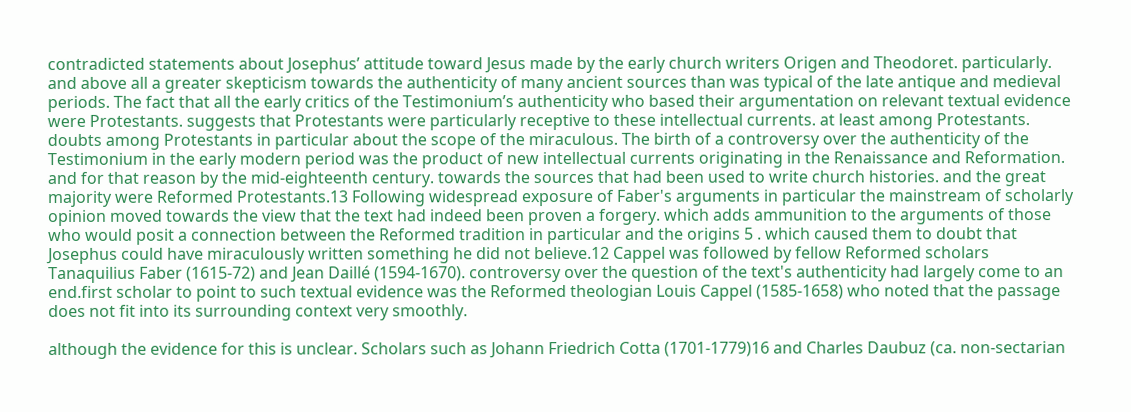contradicted statements about Josephus’ attitude toward Jesus made by the early church writers Origen and Theodoret. particularly. and above all a greater skepticism towards the authenticity of many ancient sources than was typical of the late antique and medieval periods. The fact that all the early critics of the Testimonium’s authenticity who based their argumentation on relevant textual evidence were Protestants. suggests that Protestants were particularly receptive to these intellectual currents. at least among Protestants. doubts among Protestants in particular about the scope of the miraculous. The birth of a controversy over the authenticity of the Testimonium in the early modern period was the product of new intellectual currents originating in the Renaissance and Reformation. and for that reason by the mid-eighteenth century. towards the sources that had been used to write church histories. and the great majority were Reformed Protestants.13 Following widespread exposure of Faber's arguments in particular the mainstream of scholarly opinion moved towards the view that the text had indeed been proven a forgery. which adds ammunition to the arguments of those who would posit a connection between the Reformed tradition in particular and the origins 5 . which caused them to doubt that Josephus could have miraculously written something he did not believe.12 Cappel was followed by fellow Reformed scholars Tanaquilius Faber (1615-72) and Jean Daillé (1594-1670). controversy over the question of the text's authenticity had largely come to an end.first scholar to point to such textual evidence was the Reformed theologian Louis Cappel (1585-1658) who noted that the passage does not fit into its surrounding context very smoothly.

although the evidence for this is unclear. Scholars such as Johann Friedrich Cotta (1701-1779)16 and Charles Daubuz (ca. non-sectarian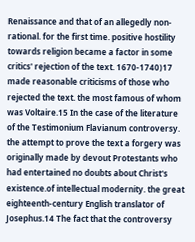Renaissance and that of an allegedly non-rational. for the first time. positive hostility towards religion became a factor in some critics' rejection of the text. 1670-1740)17 made reasonable criticisms of those who rejected the text. the most famous of whom was Voltaire.15 In the case of the literature of the Testimonium Flavianum controversy. the attempt to prove the text a forgery was originally made by devout Protestants who had entertained no doubts about Christ's existence.of intellectual modernity. the great eighteenth-century English translator of Josephus.14 The fact that the controversy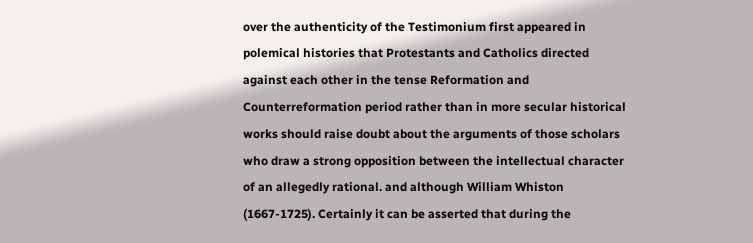over the authenticity of the Testimonium first appeared in polemical histories that Protestants and Catholics directed against each other in the tense Reformation and Counterreformation period rather than in more secular historical works should raise doubt about the arguments of those scholars who draw a strong opposition between the intellectual character of an allegedly rational. and although William Whiston (1667-1725). Certainly it can be asserted that during the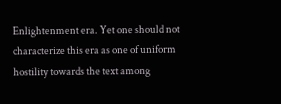Enlightenment era. Yet one should not characterize this era as one of uniform hostility towards the text among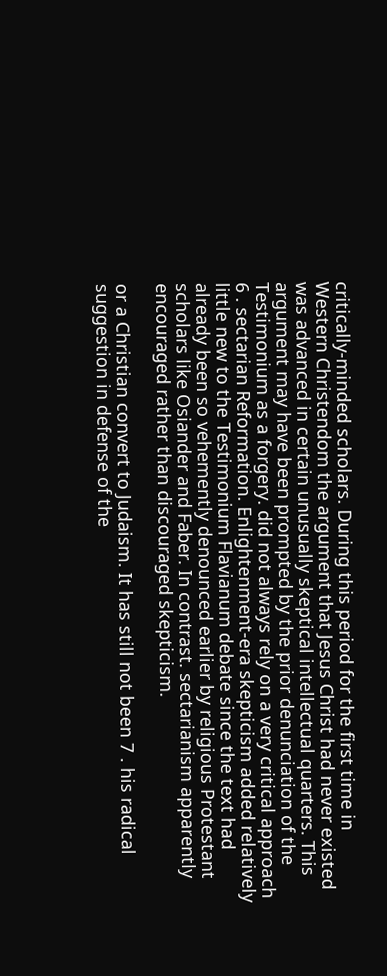critically-minded scholars. During this period for the first time in Western Christendom the argument that Jesus Christ had never existed was advanced in certain unusually skeptical intellectual quarters. This argument may have been prompted by the prior denunciation of the Testimonium as a forgery. did not always rely on a very critical approach 6 . sectarian Reformation. Enlightenment-era skepticism added relatively little new to the Testimonium Flavianum debate since the text had already been so vehemently denounced earlier by religious Protestant scholars like Osiander and Faber. In contrast. sectarianism apparently encouraged rather than discouraged skepticism.

or a Christian convert to Judaism. It has still not been 7 . his radical suggestion in defense of the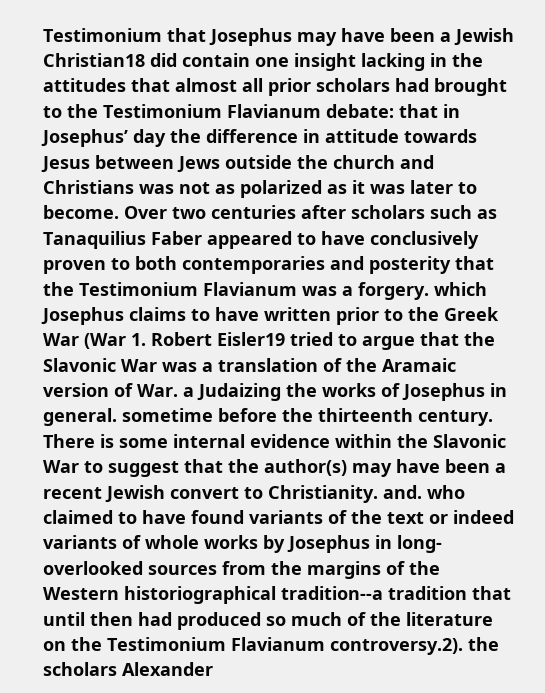Testimonium that Josephus may have been a Jewish Christian18 did contain one insight lacking in the attitudes that almost all prior scholars had brought to the Testimonium Flavianum debate: that in Josephus’ day the difference in attitude towards Jesus between Jews outside the church and Christians was not as polarized as it was later to become. Over two centuries after scholars such as Tanaquilius Faber appeared to have conclusively proven to both contemporaries and posterity that the Testimonium Flavianum was a forgery. which Josephus claims to have written prior to the Greek War (War 1. Robert Eisler19 tried to argue that the Slavonic War was a translation of the Aramaic version of War. a Judaizing the works of Josephus in general. sometime before the thirteenth century. There is some internal evidence within the Slavonic War to suggest that the author(s) may have been a recent Jewish convert to Christianity. and. who claimed to have found variants of the text or indeed variants of whole works by Josephus in long-overlooked sources from the margins of the Western historiographical tradition--a tradition that until then had produced so much of the literature on the Testimonium Flavianum controversy.2). the scholars Alexander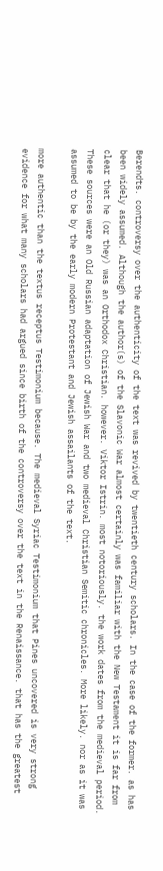Berendts. controversy over the authenticity of the text was revived by twentieth century scholars. In the case of the former. as has been widely assumed. Although the author(s) of the Slavonic War almost certainly was familiar with the New Testament it is far from clear that he (or they) was an Orthodox Christian. however. Viktor Istrin. most notoriously. the work dates from the medieval period. These sources were an Old Russian adaptation of Jewish War and two medieval Christian Semitic chronicles. More likely. nor as it was assumed to be by the early modern Protestant and Jewish assailants of the text.

more authentic than the textus receptus Testimonium because. The medieval Syriac Testimonium that Pines uncovered is very strong evidence for what many scholars had argued since birth of the controversy over the text in the Renaissance. that has the greatest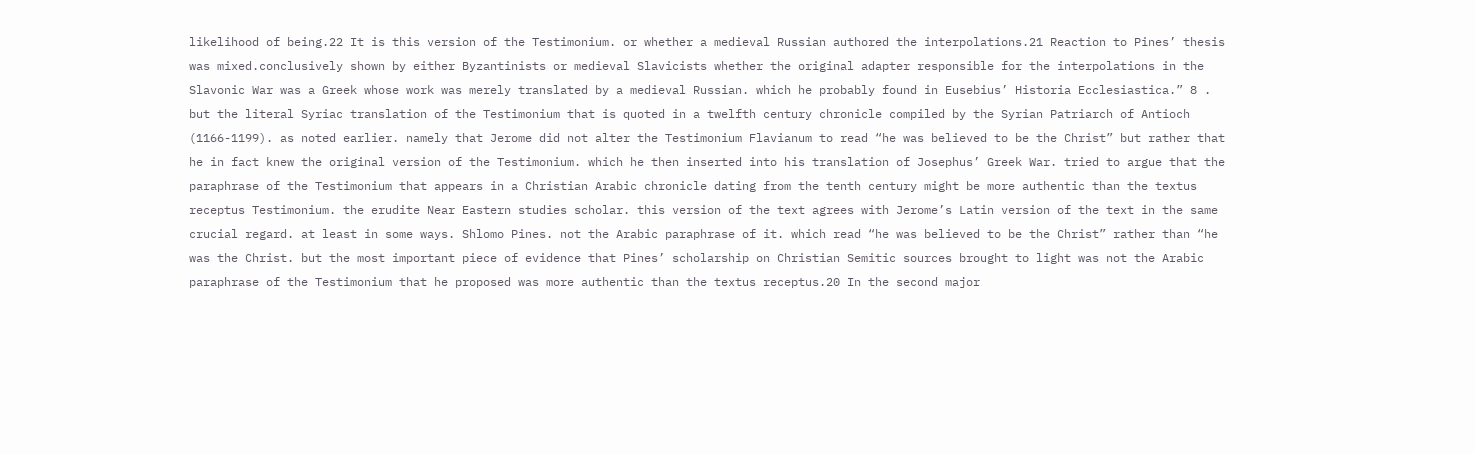likelihood of being.22 It is this version of the Testimonium. or whether a medieval Russian authored the interpolations.21 Reaction to Pines’ thesis was mixed.conclusively shown by either Byzantinists or medieval Slavicists whether the original adapter responsible for the interpolations in the Slavonic War was a Greek whose work was merely translated by a medieval Russian. which he probably found in Eusebius’ Historia Ecclesiastica.” 8 . but the literal Syriac translation of the Testimonium that is quoted in a twelfth century chronicle compiled by the Syrian Patriarch of Antioch (1166-1199). as noted earlier. namely that Jerome did not alter the Testimonium Flavianum to read “he was believed to be the Christ” but rather that he in fact knew the original version of the Testimonium. which he then inserted into his translation of Josephus’ Greek War. tried to argue that the paraphrase of the Testimonium that appears in a Christian Arabic chronicle dating from the tenth century might be more authentic than the textus receptus Testimonium. the erudite Near Eastern studies scholar. this version of the text agrees with Jerome’s Latin version of the text in the same crucial regard. at least in some ways. Shlomo Pines. not the Arabic paraphrase of it. which read “he was believed to be the Christ” rather than “he was the Christ. but the most important piece of evidence that Pines’ scholarship on Christian Semitic sources brought to light was not the Arabic paraphrase of the Testimonium that he proposed was more authentic than the textus receptus.20 In the second major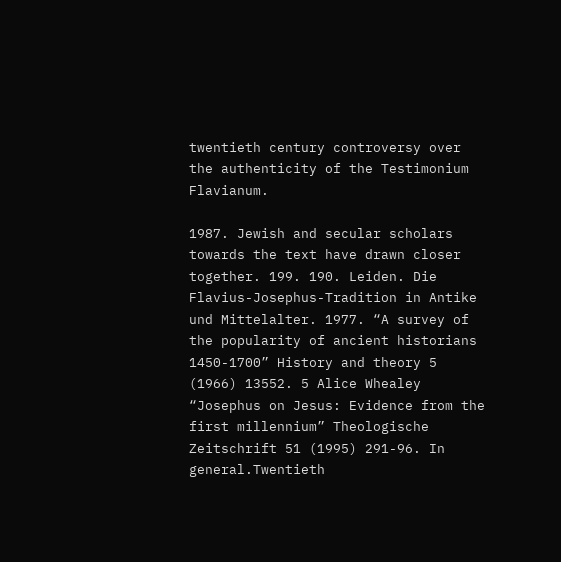twentieth century controversy over the authenticity of the Testimonium Flavianum.

1987. Jewish and secular scholars towards the text have drawn closer together. 199. 190. Leiden. Die Flavius-Josephus-Tradition in Antike und Mittelalter. 1977. “A survey of the popularity of ancient historians 1450-1700” History and theory 5 (1966) 13552. 5 Alice Whealey “Josephus on Jesus: Evidence from the first millennium” Theologische Zeitschrift 51 (1995) 291-96. In general.Twentieth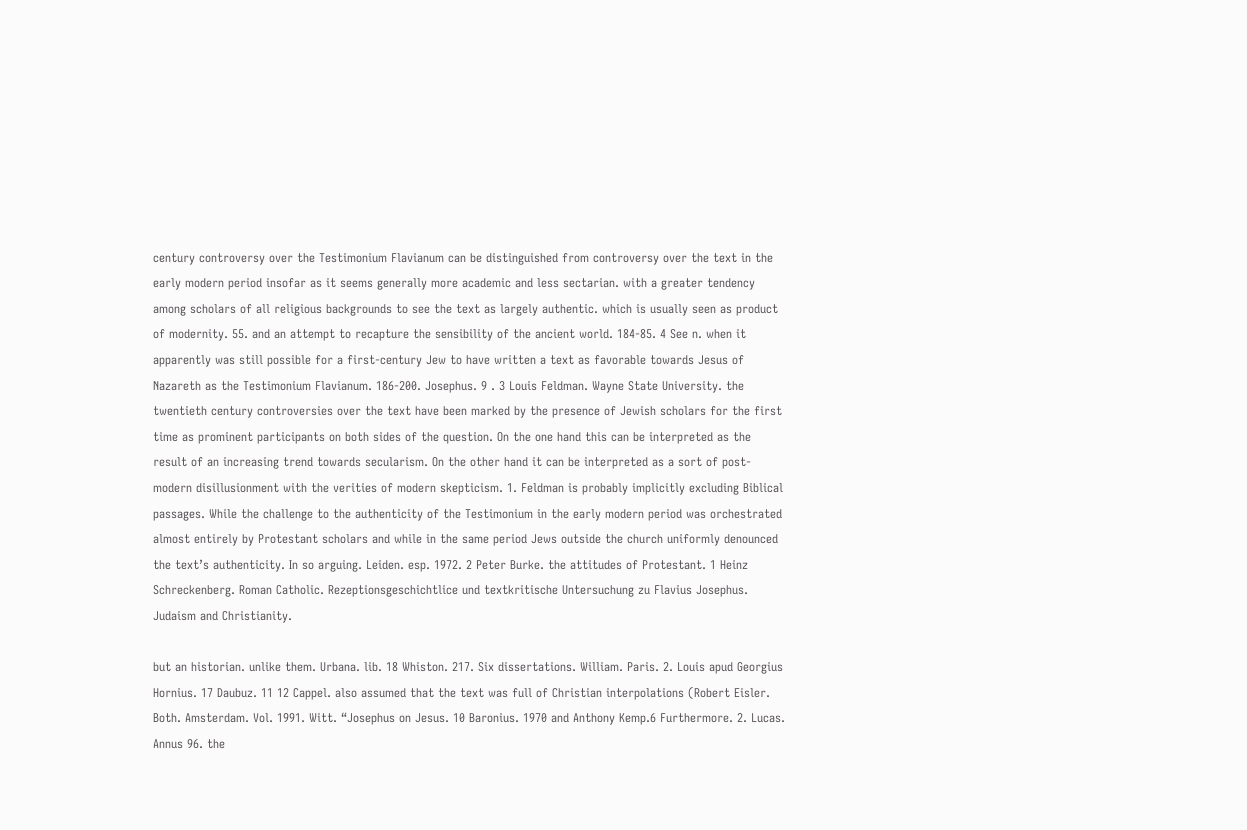century controversy over the Testimonium Flavianum can be distinguished from controversy over the text in the early modern period insofar as it seems generally more academic and less sectarian. with a greater tendency among scholars of all religious backgrounds to see the text as largely authentic. which is usually seen as product of modernity. 55. and an attempt to recapture the sensibility of the ancient world. 184-85. 4 See n. when it apparently was still possible for a first-century Jew to have written a text as favorable towards Jesus of Nazareth as the Testimonium Flavianum. 186-200. Josephus. 9 . 3 Louis Feldman. Wayne State University. the twentieth century controversies over the text have been marked by the presence of Jewish scholars for the first time as prominent participants on both sides of the question. On the one hand this can be interpreted as the result of an increasing trend towards secularism. On the other hand it can be interpreted as a sort of post-modern disillusionment with the verities of modern skepticism. 1. Feldman is probably implicitly excluding Biblical passages. While the challenge to the authenticity of the Testimonium in the early modern period was orchestrated almost entirely by Protestant scholars and while in the same period Jews outside the church uniformly denounced the text’s authenticity. In so arguing. Leiden. esp. 1972. 2 Peter Burke. the attitudes of Protestant. 1 Heinz Schreckenberg. Roman Catholic. Rezeptionsgeschichtlice und textkritische Untersuchung zu Flavius Josephus. Judaism and Christianity.

but an historian. unlike them. Urbana. lib. 18 Whiston. 217. Six dissertations. William. Paris. 2. Louis apud Georgius Hornius. 17 Daubuz. 11 12 Cappel. also assumed that the text was full of Christian interpolations (Robert Eisler. Both. Amsterdam. Vol. 1991. Witt. “Josephus on Jesus. 10 Baronius. 1970 and Anthony Kemp.6 Furthermore. 2. Lucas. Annus 96. the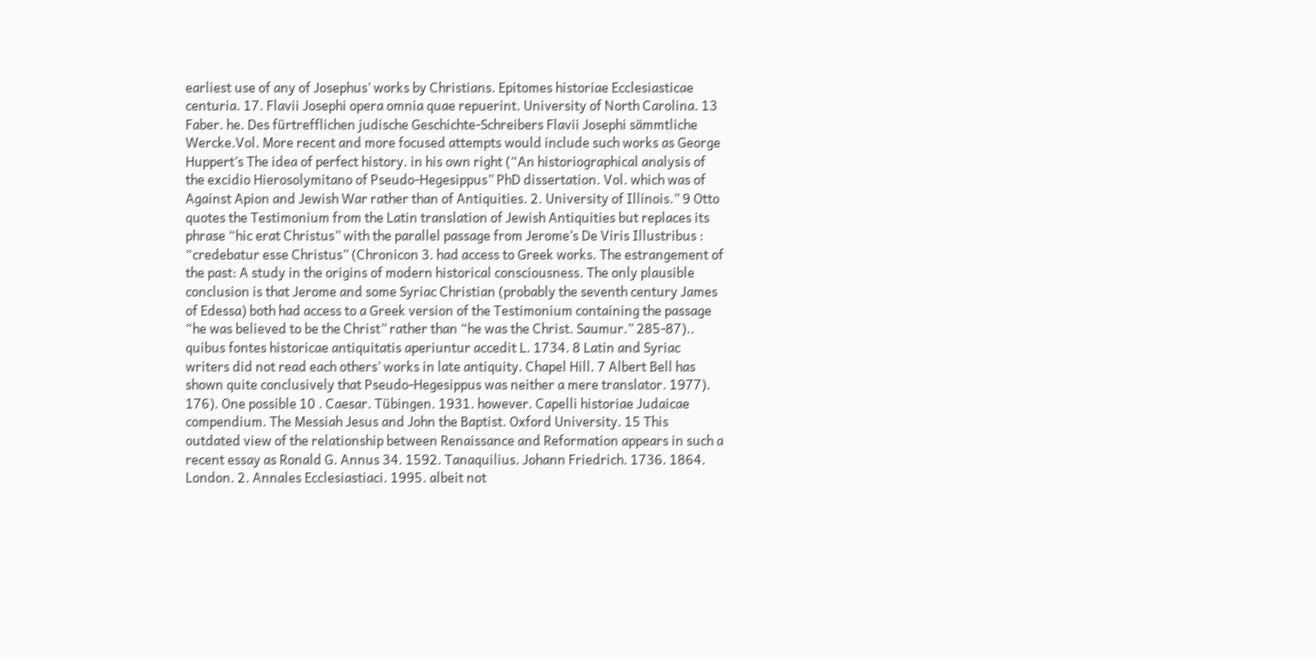earliest use of any of Josephus’ works by Christians. Epitomes historiae Ecclesiasticae centuria. 17. Flavii Josephi opera omnia quae repuerint. University of North Carolina. 13 Faber. he. Des fürtrefflichen judische Geschichte-Schreibers Flavii Josephi sämmtliche Wercke.Vol. More recent and more focused attempts would include such works as George Huppert’s The idea of perfect history. in his own right (“An historiographical analysis of the excidio Hierosolymitano of Pseudo-Hegesippus” PhD dissertation. Vol. which was of Against Apion and Jewish War rather than of Antiquities. 2. University of Illinois.” 9 Otto quotes the Testimonium from the Latin translation of Jewish Antiquities but replaces its phrase “hic erat Christus” with the parallel passage from Jerome’s De Viris Illustribus : “credebatur esse Christus” (Chronicon 3. had access to Greek works. The estrangement of the past: A study in the origins of modern historical consciousness. The only plausible conclusion is that Jerome and some Syriac Christian (probably the seventh century James of Edessa) both had access to a Greek version of the Testimonium containing the passage “he was believed to be the Christ” rather than “he was the Christ. Saumur.” 285-87).. quibus fontes historicae antiquitatis aperiuntur accedit L. 1734. 8 Latin and Syriac writers did not read each others’ works in late antiquity. Chapel Hill. 7 Albert Bell has shown quite conclusively that Pseudo-Hegesippus was neither a mere translator. 1977). 176). One possible 10 . Caesar. Tübingen. 1931. however. Capelli historiae Judaicae compendium. The Messiah Jesus and John the Baptist. Oxford University. 15 This outdated view of the relationship between Renaissance and Reformation appears in such a recent essay as Ronald G. Annus 34. 1592. Tanaquilius. Johann Friedrich. 1736. 1864. London. 2. Annales Ecclesiastiaci. 1995. albeit not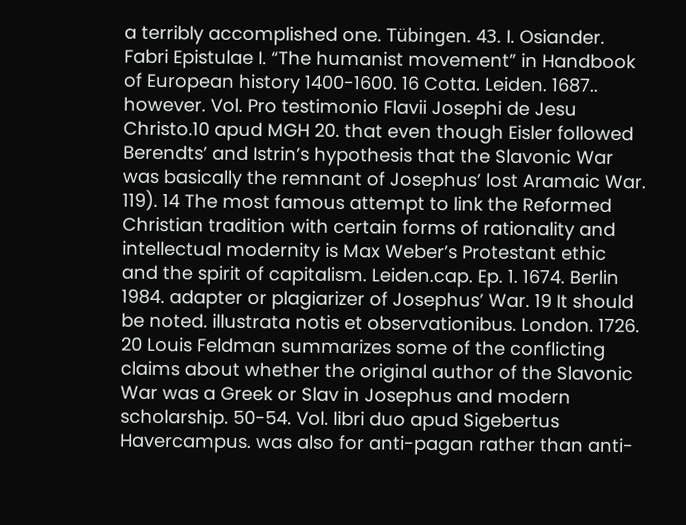a terribly accomplished one. Tübingen. 43. I. Osiander. Fabri Epistulae I. “The humanist movement” in Handbook of European history 1400-1600. 16 Cotta. Leiden. 1687.. however. Vol. Pro testimonio Flavii Josephi de Jesu Christo.10 apud MGH 20. that even though Eisler followed Berendts’ and Istrin’s hypothesis that the Slavonic War was basically the remnant of Josephus’ lost Aramaic War. 119). 14 The most famous attempt to link the Reformed Christian tradition with certain forms of rationality and intellectual modernity is Max Weber’s Protestant ethic and the spirit of capitalism. Leiden.cap. Ep. 1. 1674. Berlin 1984. adapter or plagiarizer of Josephus’ War. 19 It should be noted. illustrata notis et observationibus. London. 1726. 20 Louis Feldman summarizes some of the conflicting claims about whether the original author of the Slavonic War was a Greek or Slav in Josephus and modern scholarship. 50-54. Vol. libri duo apud Sigebertus Havercampus. was also for anti-pagan rather than anti-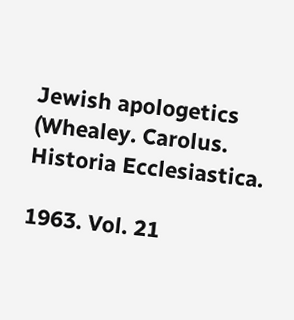Jewish apologetics (Whealey. Carolus. Historia Ecclesiastica.

1963. Vol. 21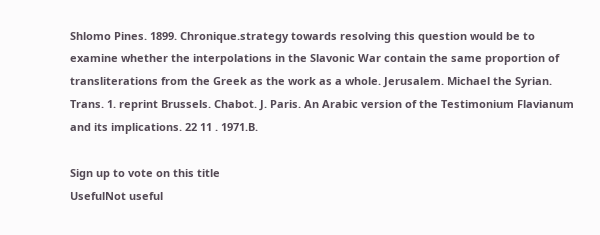Shlomo Pines. 1899. Chronique.strategy towards resolving this question would be to examine whether the interpolations in the Slavonic War contain the same proportion of transliterations from the Greek as the work as a whole. Jerusalem. Michael the Syrian. Trans. 1. reprint Brussels. Chabot. J. Paris. An Arabic version of the Testimonium Flavianum and its implications. 22 11 . 1971.B.

Sign up to vote on this title
UsefulNot useful